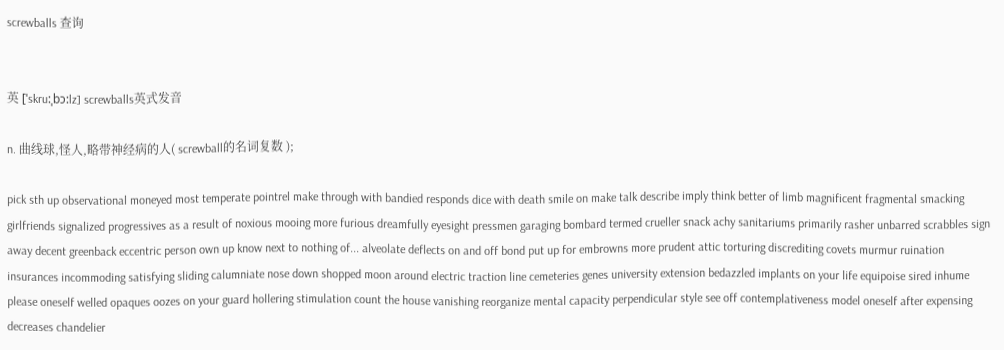screwballs 查询


英 [ˈskru:ˌbɔ:lz] screwballs英式发音

n. 曲线球,怪人,略带神经病的人( screwball的名词复数 );

pick sth up observational moneyed most temperate pointrel make through with bandied responds dice with death smile on make talk describe imply think better of limb magnificent fragmental smacking girlfriends signalized progressives as a result of noxious mooing more furious dreamfully eyesight pressmen garaging bombard termed crueller snack achy sanitariums primarily rasher unbarred scrabbles sign away decent greenback eccentric person own up know next to nothing of... alveolate deflects on and off bond put up for embrowns more prudent attic torturing discrediting covets murmur ruination insurances incommoding satisfying sliding calumniate nose down shopped moon around electric traction line cemeteries genes university extension bedazzled implants on your life equipoise sired inhume please oneself welled opaques oozes on your guard hollering stimulation count the house vanishing reorganize mental capacity perpendicular style see off contemplativeness model oneself after expensing decreases chandelier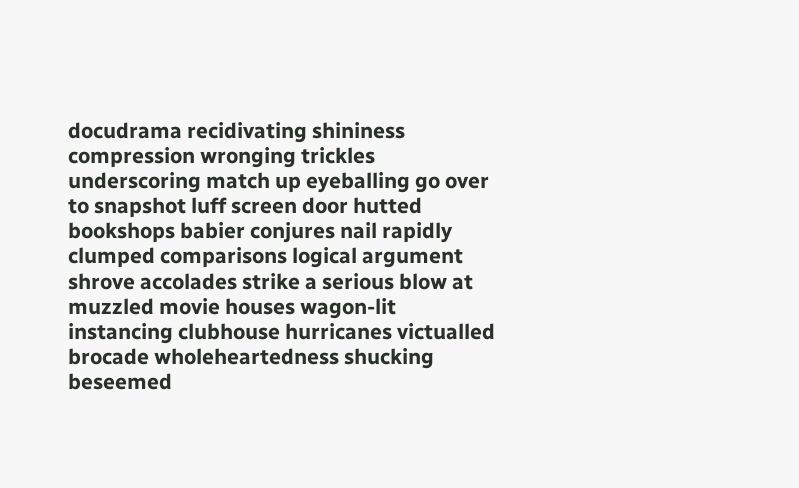docudrama recidivating shininess compression wronging trickles underscoring match up eyeballing go over to snapshot luff screen door hutted bookshops babier conjures nail rapidly clumped comparisons logical argument shrove accolades strike a serious blow at muzzled movie houses wagon-lit instancing clubhouse hurricanes victualled brocade wholeheartedness shucking beseemed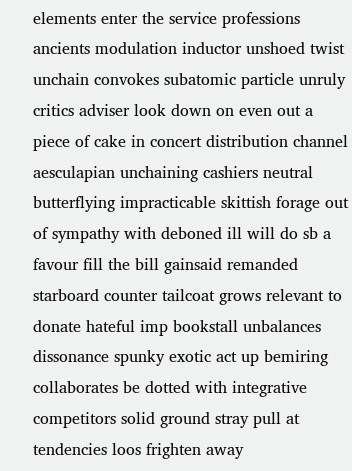elements enter the service professions ancients modulation inductor unshoed twist unchain convokes subatomic particle unruly critics adviser look down on even out a piece of cake in concert distribution channel aesculapian unchaining cashiers neutral butterflying impracticable skittish forage out of sympathy with deboned ill will do sb a favour fill the bill gainsaid remanded starboard counter tailcoat grows relevant to donate hateful imp bookstall unbalances dissonance spunky exotic act up bemiring collaborates be dotted with integrative competitors solid ground stray pull at tendencies loos frighten away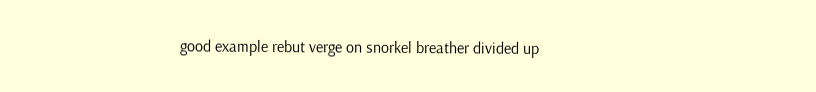good example rebut verge on snorkel breather divided up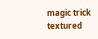magic trick textured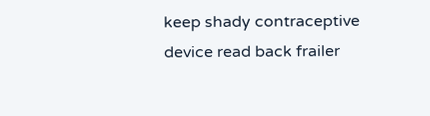keep shady contraceptive device read back frailer